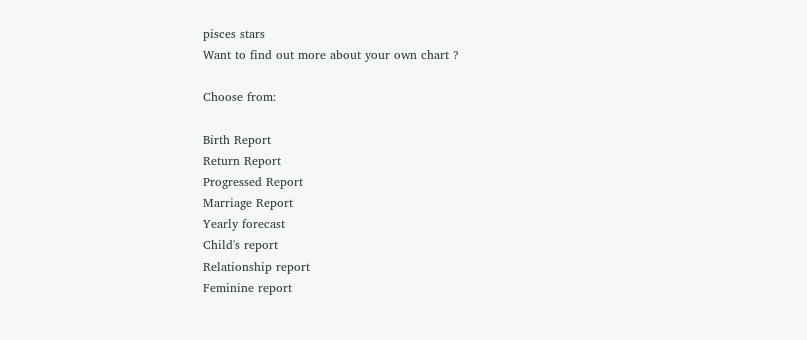pisces stars
Want to find out more about your own chart ?

Choose from:

Birth Report
Return Report
Progressed Report
Marriage Report
Yearly forecast
Child's report
Relationship report
Feminine report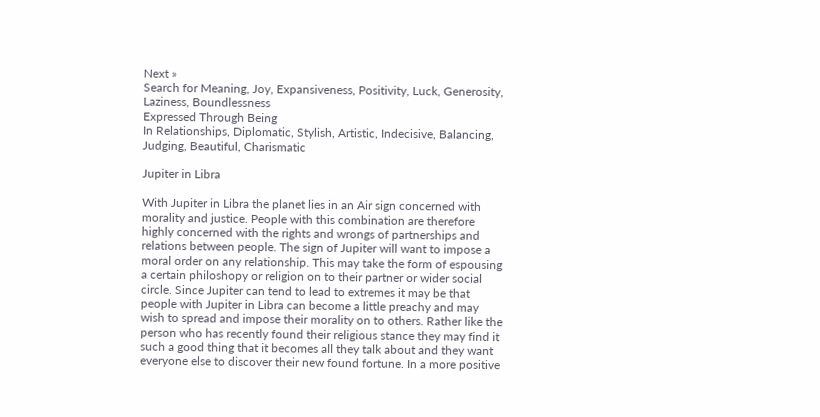Next »
Search for Meaning, Joy, Expansiveness, Positivity, Luck, Generosity, Laziness, Boundlessness
Expressed Through Being
In Relationships, Diplomatic, Stylish, Artistic, Indecisive, Balancing, Judging, Beautiful, Charismatic

Jupiter in Libra

With Jupiter in Libra the planet lies in an Air sign concerned with morality and justice. People with this combination are therefore highly concerned with the rights and wrongs of partnerships and relations between people. The sign of Jupiter will want to impose a moral order on any relationship. This may take the form of espousing a certain philoshopy or religion on to their partner or wider social circle. Since Jupiter can tend to lead to extremes it may be that people with Jupiter in Libra can become a little preachy and may wish to spread and impose their morality on to others. Rather like the person who has recently found their religious stance they may find it such a good thing that it becomes all they talk about and they want everyone else to discover their new found fortune. In a more positive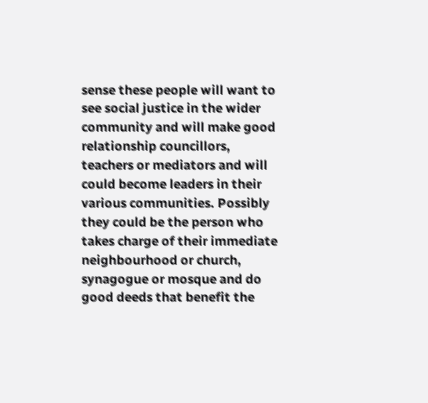sense these people will want to see social justice in the wider community and will make good relationship councillors, teachers or mediators and will could become leaders in their various communities. Possibly they could be the person who takes charge of their immediate neighbourhood or church, synagogue or mosque and do good deeds that benefit the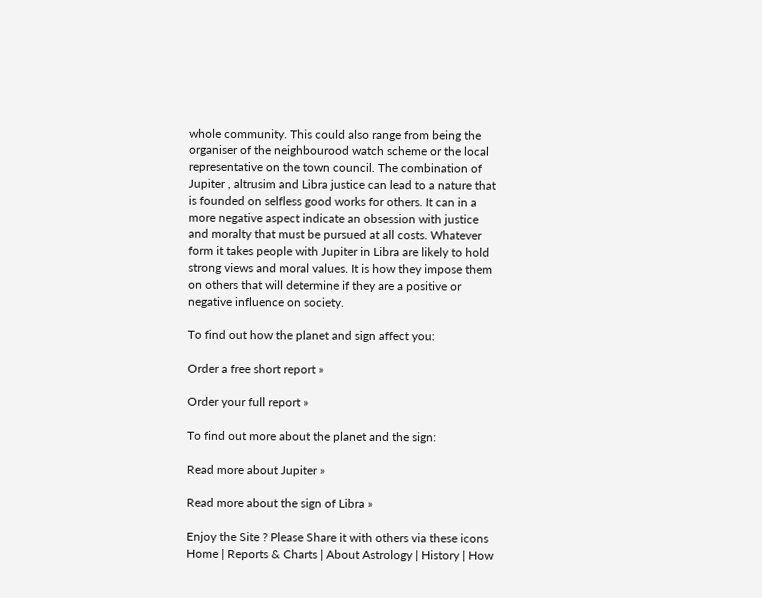whole community. This could also range from being the organiser of the neighbourood watch scheme or the local representative on the town council. The combination of Jupiter , altrusim and Libra justice can lead to a nature that is founded on selfless good works for others. It can in a more negative aspect indicate an obsession with justice and moralty that must be pursued at all costs. Whatever form it takes people with Jupiter in Libra are likely to hold strong views and moral values. It is how they impose them on others that will determine if they are a positive or negative influence on society.

To find out how the planet and sign affect you:

Order a free short report »

Order your full report »

To find out more about the planet and the sign:

Read more about Jupiter »

Read more about the sign of Libra »

Enjoy the Site ? Please Share it with others via these icons
Home | Reports & Charts | About Astrology | History | How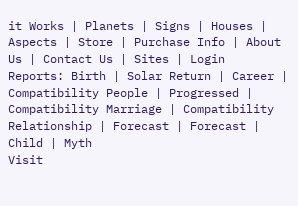it Works | Planets | Signs | Houses | Aspects | Store | Purchase Info | About Us | Contact Us | Sites | Login
Reports: Birth | Solar Return | Career | Compatibility People | Progressed | Compatibility Marriage | Compatibility Relationship | Forecast | Forecast | Child | Myth
Visit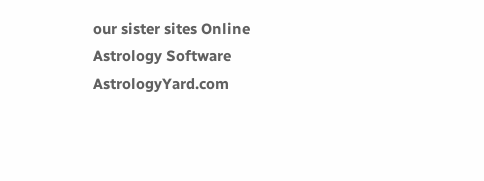our sister sites Online Astrology Software AstrologyYard.com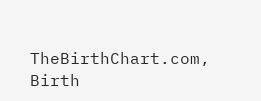TheBirthChart.com, Birth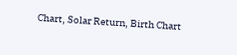Chart, Solar Return, Birth Chart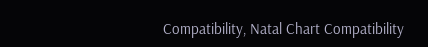Compatibility, Natal Chart Compatibility